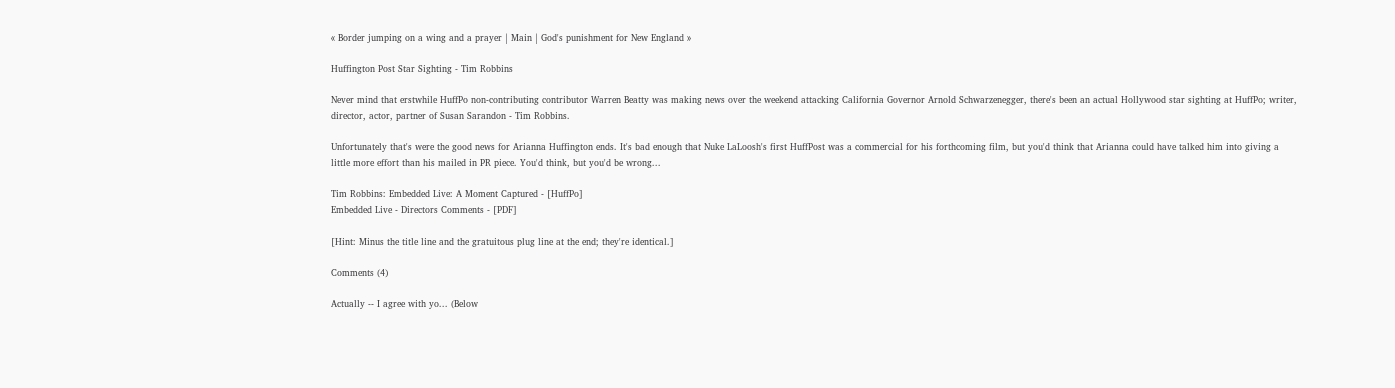« Border jumping on a wing and a prayer | Main | God's punishment for New England »

Huffington Post Star Sighting - Tim Robbins

Never mind that erstwhile HuffPo non-contributing contributor Warren Beatty was making news over the weekend attacking California Governor Arnold Schwarzenegger, there's been an actual Hollywood star sighting at HuffPo; writer, director, actor, partner of Susan Sarandon - Tim Robbins.

Unfortunately that's were the good news for Arianna Huffington ends. It's bad enough that Nuke LaLoosh's first HuffPost was a commercial for his forthcoming film, but you'd think that Arianna could have talked him into giving a little more effort than his mailed in PR piece. You'd think, but you'd be wrong...

Tim Robbins: Embedded Live: A Moment Captured - [HuffPo]
Embedded Live - Directors Comments - [PDF]

[Hint: Minus the title line and the gratuitous plug line at the end; they're identical.]

Comments (4)

Actually -- I agree with yo... (Below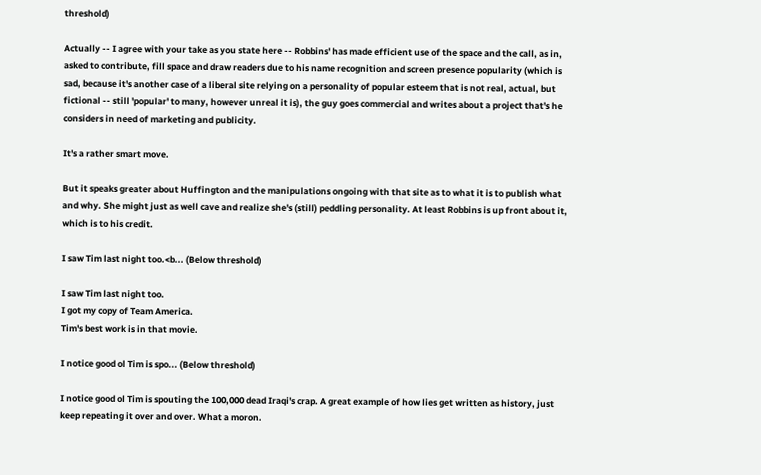threshold)

Actually -- I agree with your take as you state here -- Robbins' has made efficient use of the space and the call, as in, asked to contribute, fill space and draw readers due to his name recognition and screen presence popularity (which is sad, because it's another case of a liberal site relying on a personality of popular esteem that is not real, actual, but fictional -- still 'popular' to many, however unreal it is), the guy goes commercial and writes about a project that's he considers in need of marketing and publicity.

It's a rather smart move.

But it speaks greater about Huffington and the manipulations ongoing with that site as to what it is to publish what and why. She might just as well cave and realize she's (still) peddling personality. At least Robbins is up front about it, which is to his credit.

I saw Tim last night too.<b... (Below threshold)

I saw Tim last night too.
I got my copy of Team America.
Tim's best work is in that movie.

I notice good ol Tim is spo... (Below threshold)

I notice good ol Tim is spouting the 100,000 dead Iraqi's crap. A great example of how lies get written as history, just keep repeating it over and over. What a moron.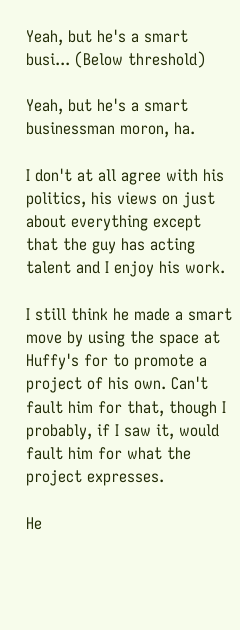Yeah, but he's a smart busi... (Below threshold)

Yeah, but he's a smart businessman moron, ha.

I don't at all agree with his politics, his views on just about everything except that the guy has acting talent and I enjoy his work.

I still think he made a smart move by using the space at Huffy's for to promote a project of his own. Can't fault him for that, though I probably, if I saw it, would fault him for what the project expresses.

He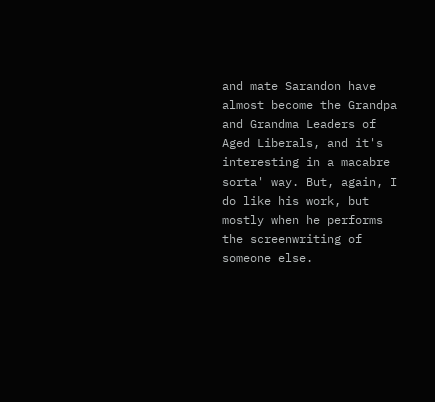and mate Sarandon have almost become the Grandpa and Grandma Leaders of Aged Liberals, and it's interesting in a macabre sorta' way. But, again, I do like his work, but mostly when he performs the screenwriting of someone else.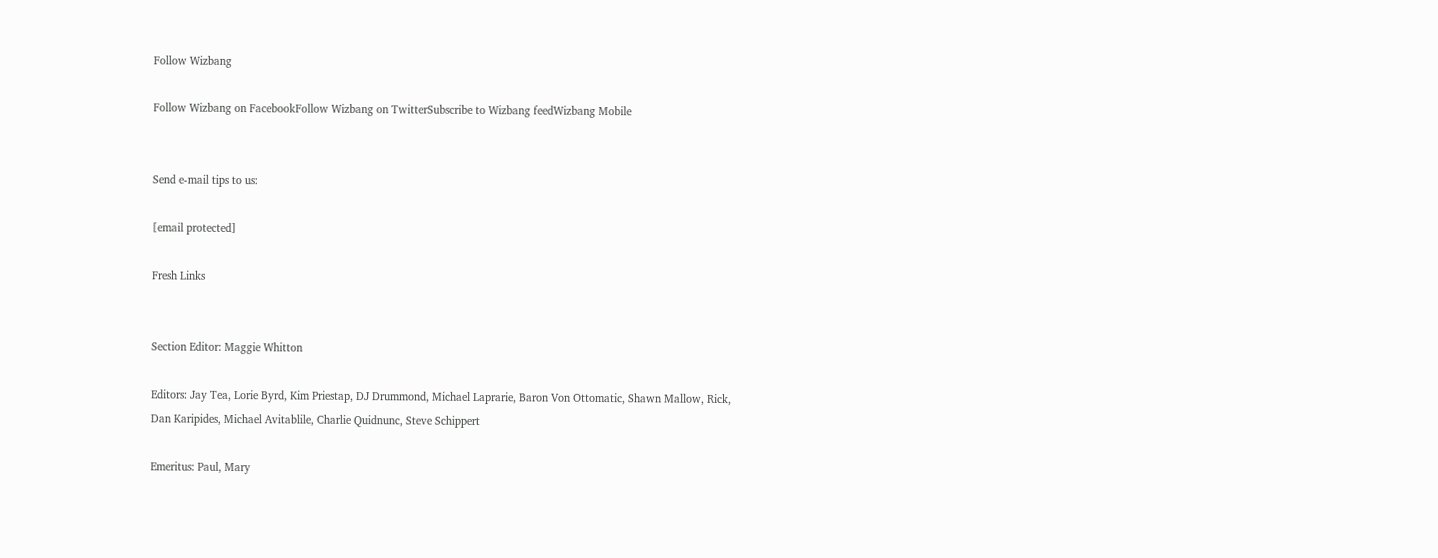Follow Wizbang

Follow Wizbang on FacebookFollow Wizbang on TwitterSubscribe to Wizbang feedWizbang Mobile


Send e-mail tips to us:

[email protected]

Fresh Links


Section Editor: Maggie Whitton

Editors: Jay Tea, Lorie Byrd, Kim Priestap, DJ Drummond, Michael Laprarie, Baron Von Ottomatic, Shawn Mallow, Rick, Dan Karipides, Michael Avitablile, Charlie Quidnunc, Steve Schippert

Emeritus: Paul, Mary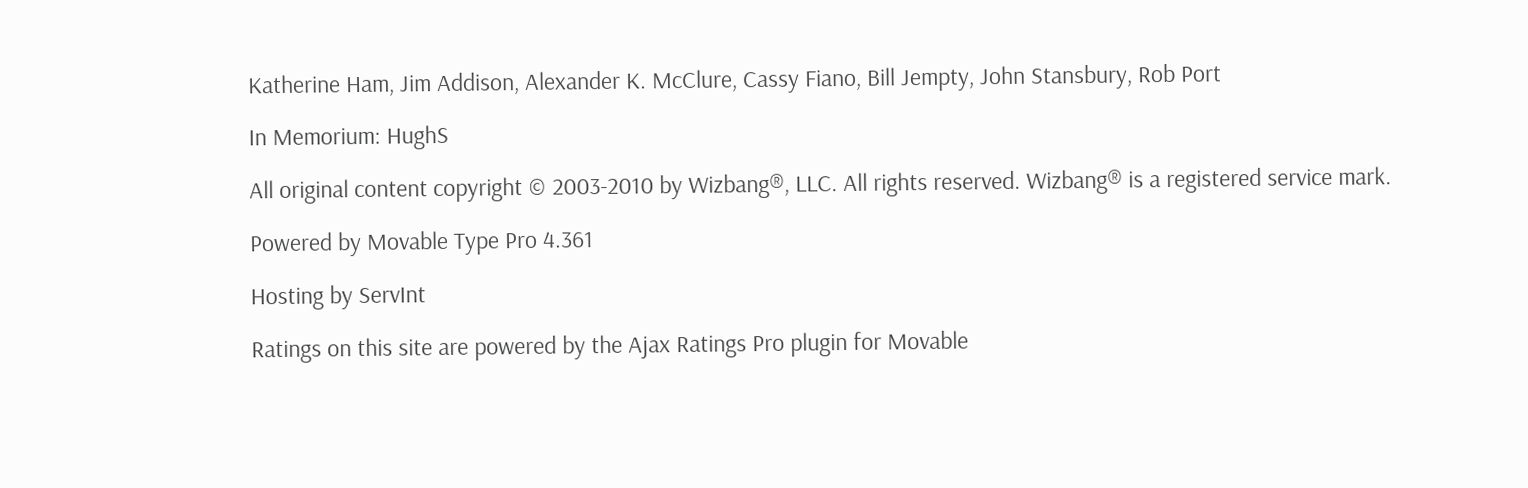Katherine Ham, Jim Addison, Alexander K. McClure, Cassy Fiano, Bill Jempty, John Stansbury, Rob Port

In Memorium: HughS

All original content copyright © 2003-2010 by Wizbang®, LLC. All rights reserved. Wizbang® is a registered service mark.

Powered by Movable Type Pro 4.361

Hosting by ServInt

Ratings on this site are powered by the Ajax Ratings Pro plugin for Movable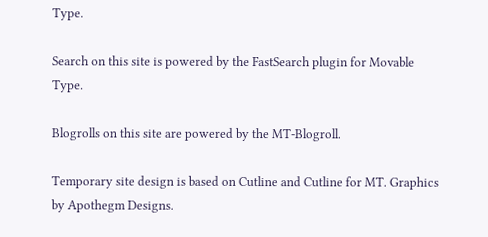Type.

Search on this site is powered by the FastSearch plugin for Movable Type.

Blogrolls on this site are powered by the MT-Blogroll.

Temporary site design is based on Cutline and Cutline for MT. Graphics by Apothegm Designs.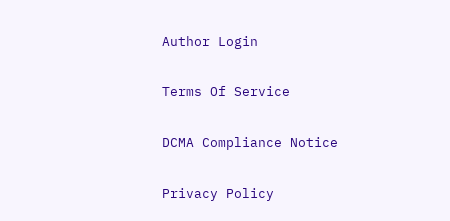Author Login

Terms Of Service

DCMA Compliance Notice

Privacy Policy